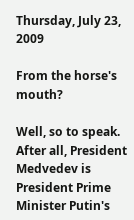Thursday, July 23, 2009

From the horse's mouth?

Well, so to speak. After all, President Medvedev is President Prime Minister Putin's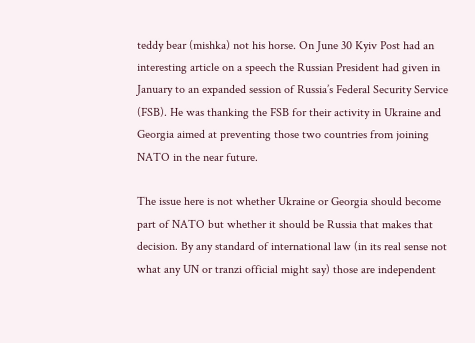teddy bear (mishka) not his horse. On June 30 Kyiv Post had an interesting article on a speech the Russian President had given in January to an expanded session of Russia’s Federal Security Service (FSB). He was thanking the FSB for their activity in Ukraine and Georgia aimed at preventing those two countries from joining NATO in the near future.

The issue here is not whether Ukraine or Georgia should become part of NATO but whether it should be Russia that makes that decision. By any standard of international law (in its real sense not what any UN or tranzi official might say) those are independent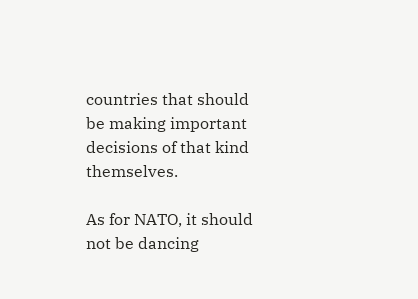countries that should be making important decisions of that kind themselves.

As for NATO, it should not be dancing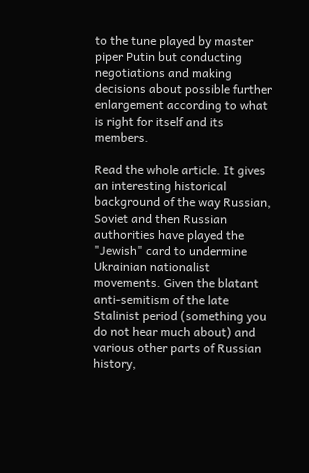to the tune played by master piper Putin but conducting negotiations and making decisions about possible further enlargement according to what is right for itself and its members.

Read the whole article. It gives an interesting historical background of the way Russian, Soviet and then Russian authorities have played the "Jewish" card to undermine Ukrainian nationalist movements. Given the blatant anti-semitism of the late Stalinist period (something you do not hear much about) and various other parts of Russian history,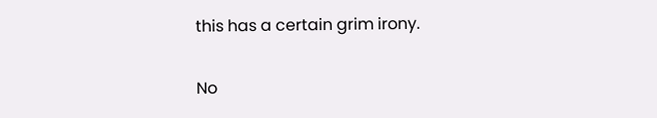this has a certain grim irony.

No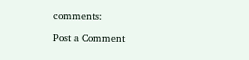comments:

Post a Comment